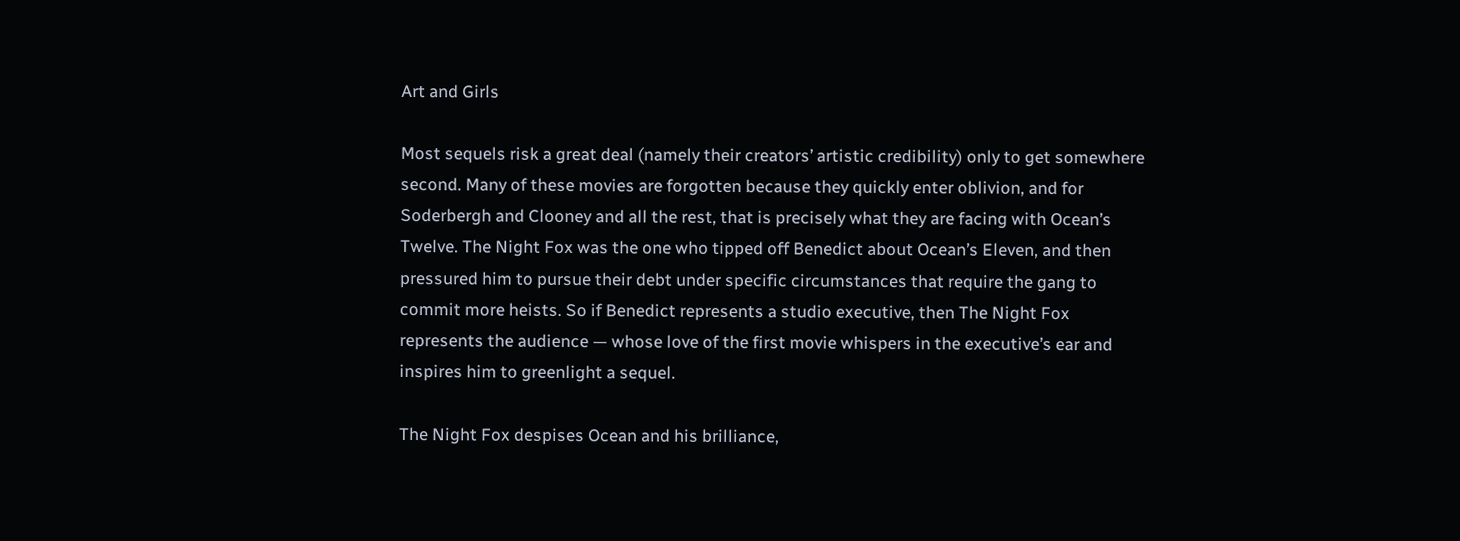Art and Girls

Most sequels risk a great deal (namely their creators’ artistic credibility) only to get somewhere second. Many of these movies are forgotten because they quickly enter oblivion, and for Soderbergh and Clooney and all the rest, that is precisely what they are facing with Ocean’s Twelve. The Night Fox was the one who tipped off Benedict about Ocean’s Eleven, and then pressured him to pursue their debt under specific circumstances that require the gang to commit more heists. So if Benedict represents a studio executive, then The Night Fox represents the audience — whose love of the first movie whispers in the executive’s ear and inspires him to greenlight a sequel.

The Night Fox despises Ocean and his brilliance,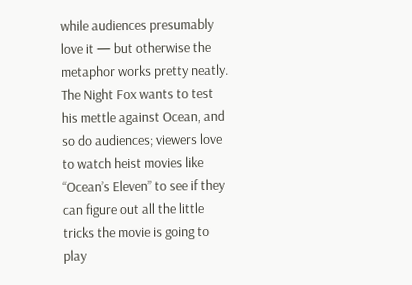while audiences presumably love it — but otherwise the metaphor works pretty neatly. The Night Fox wants to test his mettle against Ocean, and so do audiences; viewers love to watch heist movies like “Ocean’s Eleven” to see if they can figure out all the little tricks the movie is going to play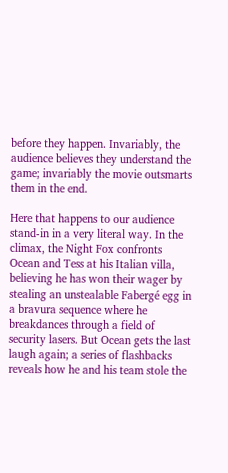before they happen. Invariably, the audience believes they understand the game; invariably the movie outsmarts them in the end.

Here that happens to our audience stand-in in a very literal way. In the climax, the Night Fox confronts Ocean and Tess at his Italian villa, believing he has won their wager by stealing an unstealable Fabergé egg in a bravura sequence where he breakdances through a field of security lasers. But Ocean gets the last laugh again; a series of flashbacks reveals how he and his team stole the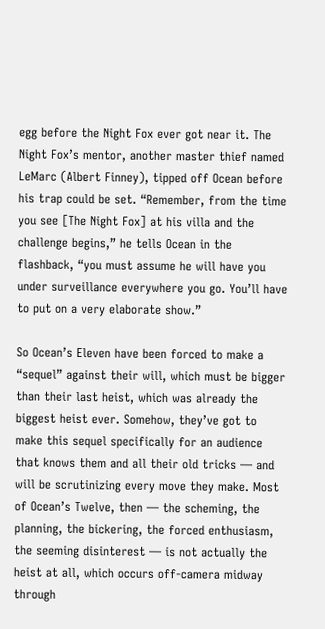egg before the Night Fox ever got near it. The Night Fox’s mentor, another master thief named LeMarc (Albert Finney), tipped off Ocean before his trap could be set. “Remember, from the time you see [The Night Fox] at his villa and the challenge begins,” he tells Ocean in the flashback, “you must assume he will have you under surveillance everywhere you go. You’ll have to put on a very elaborate show.”

So Ocean’s Eleven have been forced to make a “sequel” against their will, which must be bigger than their last heist, which was already the biggest heist ever. Somehow, they’ve got to make this sequel specifically for an audience that knows them and all their old tricks — and will be scrutinizing every move they make. Most of Ocean’s Twelve, then — the scheming, the planning, the bickering, the forced enthusiasm, the seeming disinterest — is not actually the heist at all, which occurs off-camera midway through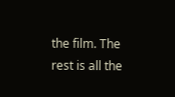the film. The rest is all the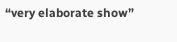“very elaborate show”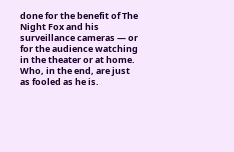done for the benefit of The Night Fox and his surveillance cameras — or for the audience watching in the theater or at home. Who, in the end, are just as fooled as he is.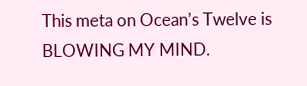This meta on Ocean’s Twelve is BLOWING MY MIND.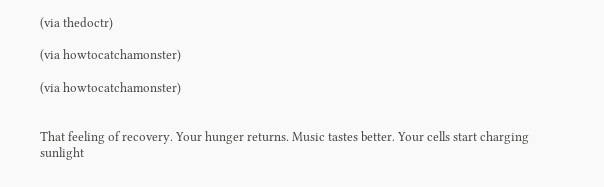(via thedoctr)

(via howtocatchamonster)

(via howtocatchamonster)


That feeling of recovery. Your hunger returns. Music tastes better. Your cells start charging sunlight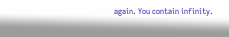again. You contain infinity.